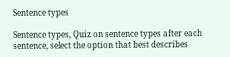Sentence types

Sentence types, Quiz on sentence types after each sentence, select the option that best describes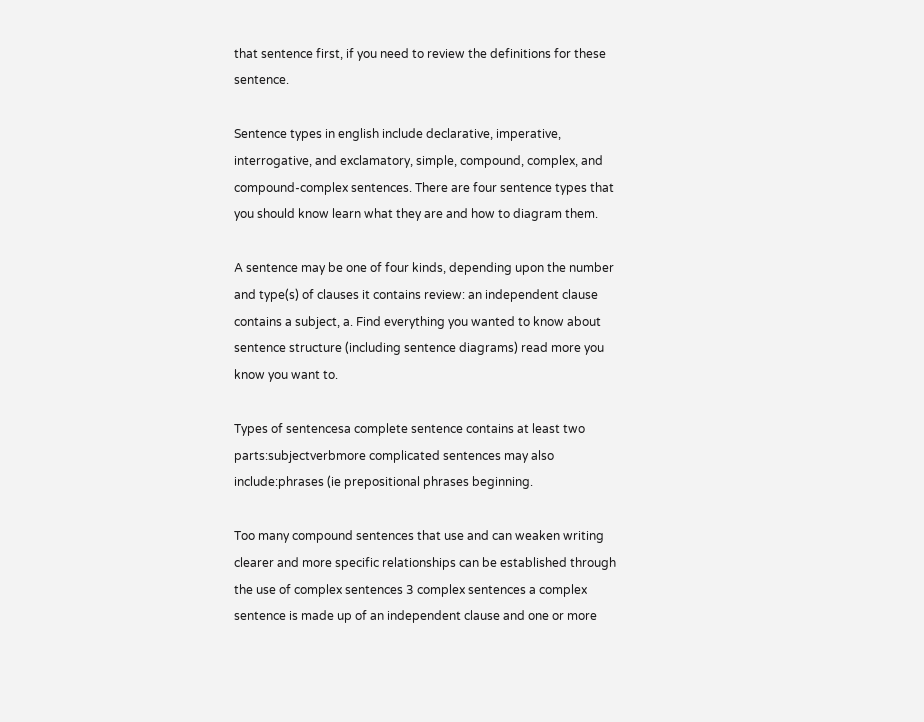that sentence first, if you need to review the definitions for these sentence.

Sentence types in english include declarative, imperative, interrogative, and exclamatory, simple, compound, complex, and compound-complex sentences. There are four sentence types that you should know learn what they are and how to diagram them.

A sentence may be one of four kinds, depending upon the number and type(s) of clauses it contains review: an independent clause contains a subject, a. Find everything you wanted to know about sentence structure (including sentence diagrams) read more you know you want to.

Types of sentencesa complete sentence contains at least two parts:subjectverbmore complicated sentences may also include:phrases (ie prepositional phrases beginning.

Too many compound sentences that use and can weaken writing clearer and more specific relationships can be established through the use of complex sentences 3 complex sentences a complex sentence is made up of an independent clause and one or more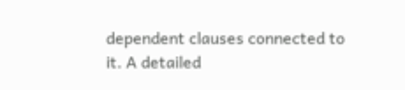dependent clauses connected to it. A detailed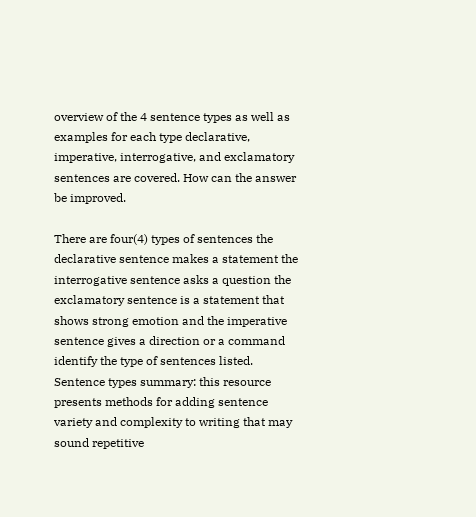overview of the 4 sentence types as well as examples for each type declarative, imperative, interrogative, and exclamatory sentences are covered. How can the answer be improved.

There are four(4) types of sentences the declarative sentence makes a statement the interrogative sentence asks a question the exclamatory sentence is a statement that shows strong emotion and the imperative sentence gives a direction or a command identify the type of sentences listed. Sentence types summary: this resource presents methods for adding sentence variety and complexity to writing that may sound repetitive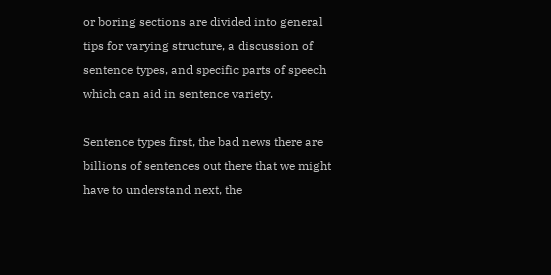or boring sections are divided into general tips for varying structure, a discussion of sentence types, and specific parts of speech which can aid in sentence variety.

Sentence types first, the bad news there are billions of sentences out there that we might have to understand next, the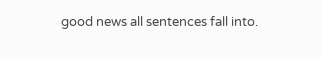good news all sentences fall into.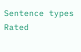Sentence types
Rated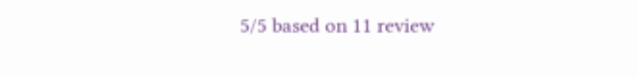5/5 based on 11 review